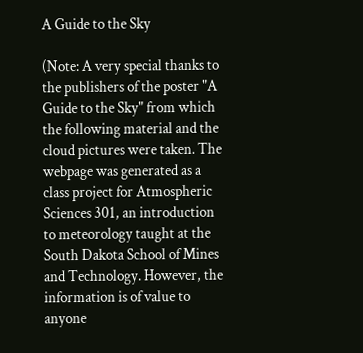A Guide to the Sky

(Note: A very special thanks to the publishers of the poster "A Guide to the Sky" from which the following material and the cloud pictures were taken. The webpage was generated as a class project for Atmospheric Sciences 301, an introduction to meteorology taught at the South Dakota School of Mines and Technology. However, the information is of value to anyone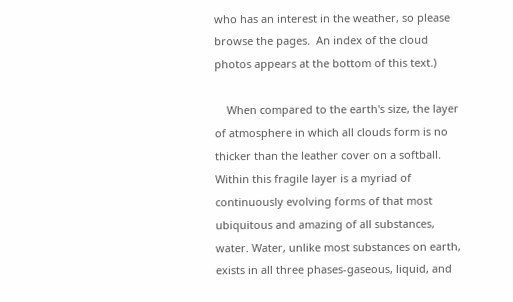who has an interest in the weather, so please browse the pages.  An index of the cloud photos appears at the bottom of this text.)

    When compared to the earth's size, the layer of atmosphere in which all clouds form is no thicker than the leather cover on a softball.  Within this fragile layer is a myriad of continuously evolving forms of that most ubiquitous and amazing of all substances, water. Water, unlike most substances on earth, exists in all three phases-gaseous, liquid, and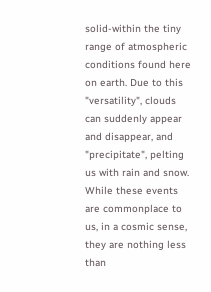solid-within the tiny range of atmospheric conditions found here on earth. Due to this "versatility", clouds can suddenly appear and disappear, and "precipitate", pelting us with rain and snow. While these events are commonplace to us, in a cosmic sense, they are nothing less than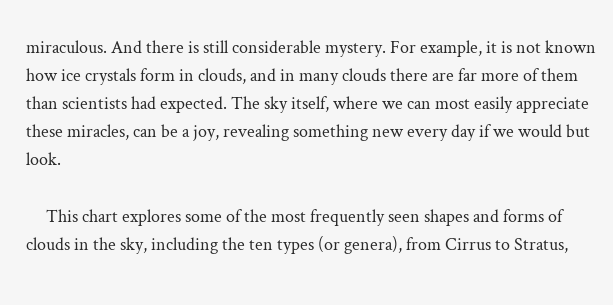miraculous. And there is still considerable mystery. For example, it is not known how ice crystals form in clouds, and in many clouds there are far more of them than scientists had expected. The sky itself, where we can most easily appreciate these miracles, can be a joy, revealing something new every day if we would but look.

     This chart explores some of the most frequently seen shapes and forms of clouds in the sky, including the ten types (or genera), from Cirrus to Stratus,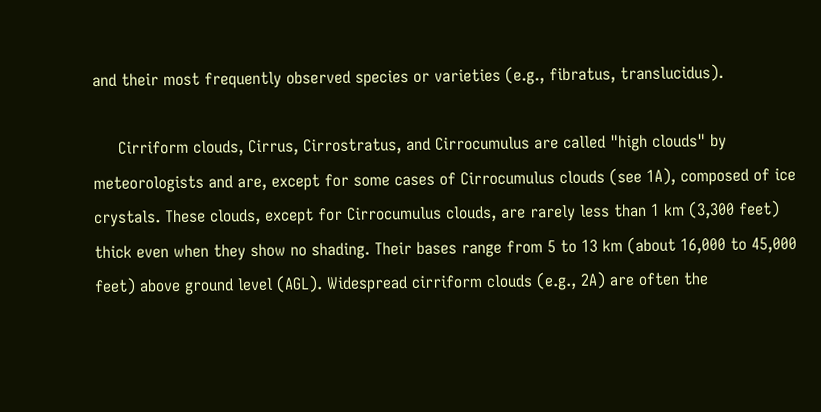and their most frequently observed species or varieties (e.g., fibratus, translucidus).

     Cirriform clouds, Cirrus, Cirrostratus, and Cirrocumulus are called "high clouds" by meteorologists and are, except for some cases of Cirrocumulus clouds (see 1A), composed of ice crystals. These clouds, except for Cirrocumulus clouds, are rarely less than 1 km (3,300 feet) thick even when they show no shading. Their bases range from 5 to 13 km (about 16,000 to 45,000 feet) above ground level (AGL). Widespread cirriform clouds (e.g., 2A) are often the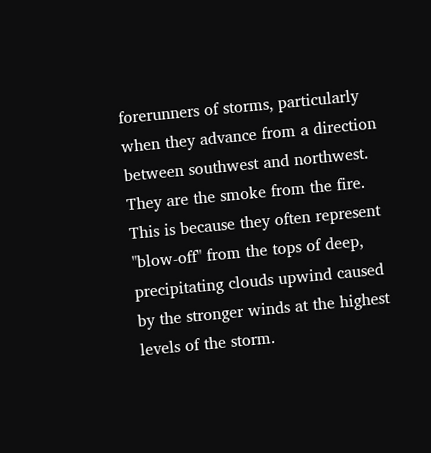forerunners of storms, particularly when they advance from a direction between southwest and northwest. They are the smoke from the fire. This is because they often represent "blow-off" from the tops of deep, precipitating clouds upwind caused by the stronger winds at the highest levels of the storm.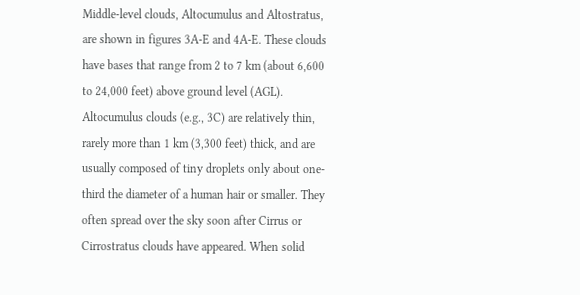Middle-level clouds, Altocumulus and Altostratus, are shown in figures 3A-E and 4A-E. These clouds have bases that range from 2 to 7 km (about 6,600 to 24,000 feet) above ground level (AGL). Altocumulus clouds (e.g., 3C) are relatively thin, rarely more than 1 km (3,300 feet) thick, and are usually composed of tiny droplets only about one-third the diameter of a human hair or smaller. They often spread over the sky soon after Cirrus or Cirrostratus clouds have appeared. When solid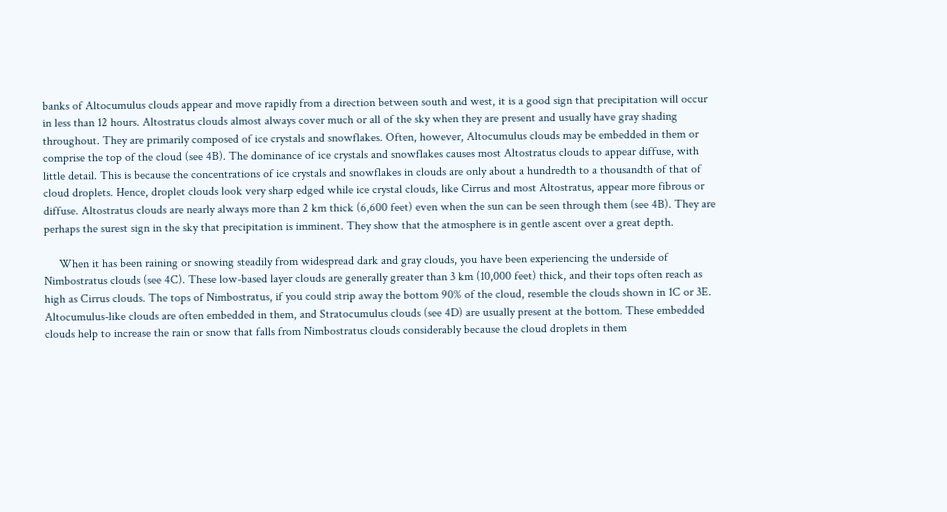banks of Altocumulus clouds appear and move rapidly from a direction between south and west, it is a good sign that precipitation will occur in less than 12 hours. Altostratus clouds almost always cover much or all of the sky when they are present and usually have gray shading throughout. They are primarily composed of ice crystals and snowflakes. Often, however, Altocumulus clouds may be embedded in them or comprise the top of the cloud (see 4B). The dominance of ice crystals and snowflakes causes most Altostratus clouds to appear diffuse, with little detail. This is because the concentrations of ice crystals and snowflakes in clouds are only about a hundredth to a thousandth of that of cloud droplets. Hence, droplet clouds look very sharp edged while ice crystal clouds, like Cirrus and most Altostratus, appear more fibrous or diffuse. Altostratus clouds are nearly always more than 2 km thick (6,600 feet) even when the sun can be seen through them (see 4B). They are perhaps the surest sign in the sky that precipitation is imminent. They show that the atmosphere is in gentle ascent over a great depth.

     When it has been raining or snowing steadily from widespread dark and gray clouds, you have been experiencing the underside of Nimbostratus clouds (see 4C). These low-based layer clouds are generally greater than 3 km (10,000 feet) thick, and their tops often reach as high as Cirrus clouds. The tops of Nimbostratus, if you could strip away the bottom 90% of the cloud, resemble the clouds shown in 1C or 3E. Altocumulus-like clouds are often embedded in them, and Stratocumulus clouds (see 4D) are usually present at the bottom. These embedded clouds help to increase the rain or snow that falls from Nimbostratus clouds considerably because the cloud droplets in them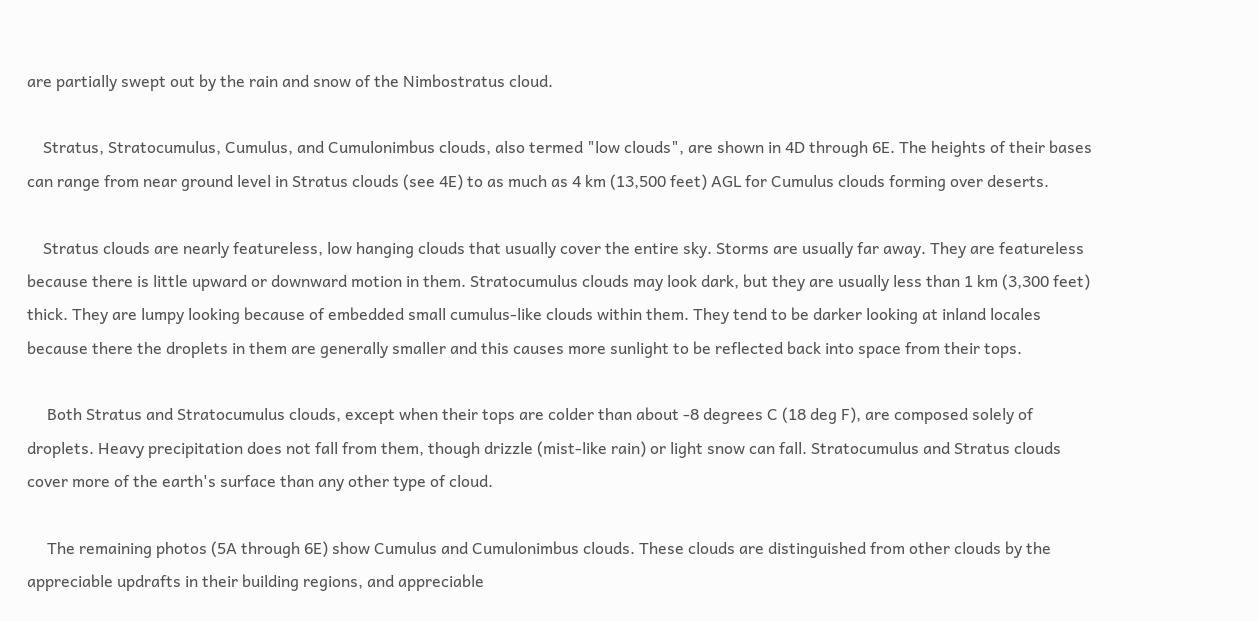are partially swept out by the rain and snow of the Nimbostratus cloud.

    Stratus, Stratocumulus, Cumulus, and Cumulonimbus clouds, also termed "low clouds", are shown in 4D through 6E. The heights of their bases can range from near ground level in Stratus clouds (see 4E) to as much as 4 km (13,500 feet) AGL for Cumulus clouds forming over deserts.

    Stratus clouds are nearly featureless, low hanging clouds that usually cover the entire sky. Storms are usually far away. They are featureless because there is little upward or downward motion in them. Stratocumulus clouds may look dark, but they are usually less than 1 km (3,300 feet) thick. They are lumpy looking because of embedded small cumulus-like clouds within them. They tend to be darker looking at inland locales because there the droplets in them are generally smaller and this causes more sunlight to be reflected back into space from their tops.

     Both Stratus and Stratocumulus clouds, except when their tops are colder than about -8 degrees C (18 deg F), are composed solely of droplets. Heavy precipitation does not fall from them, though drizzle (mist-like rain) or light snow can fall. Stratocumulus and Stratus clouds cover more of the earth's surface than any other type of cloud.

     The remaining photos (5A through 6E) show Cumulus and Cumulonimbus clouds. These clouds are distinguished from other clouds by the appreciable updrafts in their building regions, and appreciable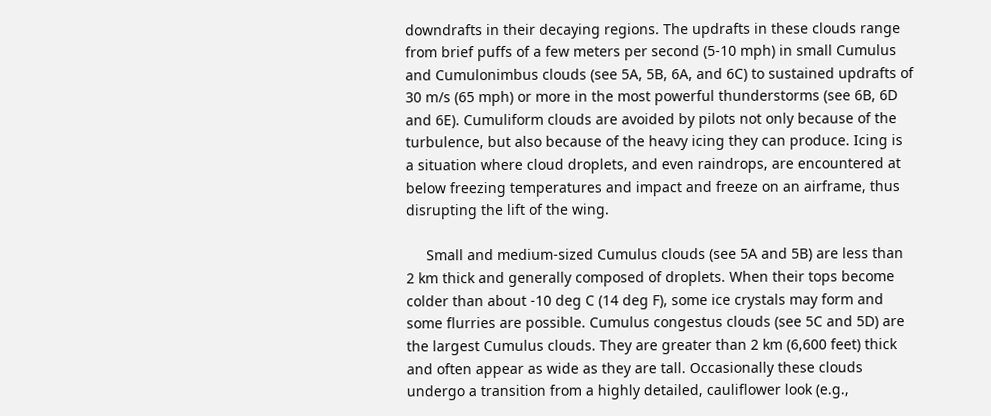downdrafts in their decaying regions. The updrafts in these clouds range from brief puffs of a few meters per second (5-10 mph) in small Cumulus and Cumulonimbus clouds (see 5A, 5B, 6A, and 6C) to sustained updrafts of 30 m/s (65 mph) or more in the most powerful thunderstorms (see 6B, 6D and 6E). Cumuliform clouds are avoided by pilots not only because of the turbulence, but also because of the heavy icing they can produce. Icing is a situation where cloud droplets, and even raindrops, are encountered at below freezing temperatures and impact and freeze on an airframe, thus disrupting the lift of the wing.

     Small and medium-sized Cumulus clouds (see 5A and 5B) are less than 2 km thick and generally composed of droplets. When their tops become colder than about -10 deg C (14 deg F), some ice crystals may form and some flurries are possible. Cumulus congestus clouds (see 5C and 5D) are the largest Cumulus clouds. They are greater than 2 km (6,600 feet) thick and often appear as wide as they are tall. Occasionally these clouds undergo a transition from a highly detailed, cauliflower look (e.g.,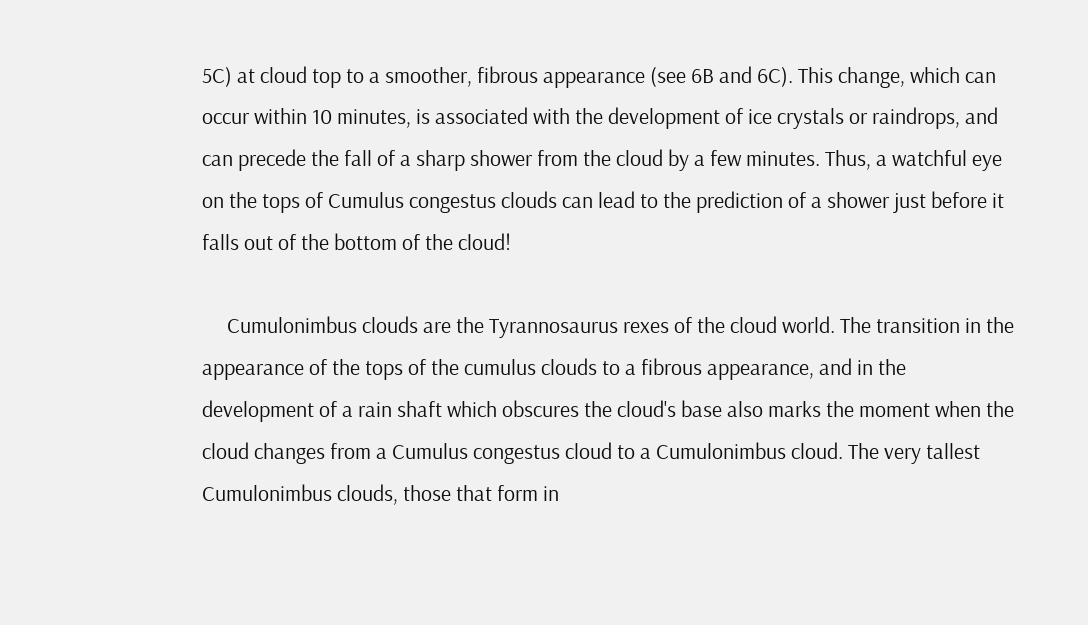5C) at cloud top to a smoother, fibrous appearance (see 6B and 6C). This change, which can occur within 10 minutes, is associated with the development of ice crystals or raindrops, and can precede the fall of a sharp shower from the cloud by a few minutes. Thus, a watchful eye on the tops of Cumulus congestus clouds can lead to the prediction of a shower just before it falls out of the bottom of the cloud!

     Cumulonimbus clouds are the Tyrannosaurus rexes of the cloud world. The transition in the appearance of the tops of the cumulus clouds to a fibrous appearance, and in the development of a rain shaft which obscures the cloud's base also marks the moment when the cloud changes from a Cumulus congestus cloud to a Cumulonimbus cloud. The very tallest Cumulonimbus clouds, those that form in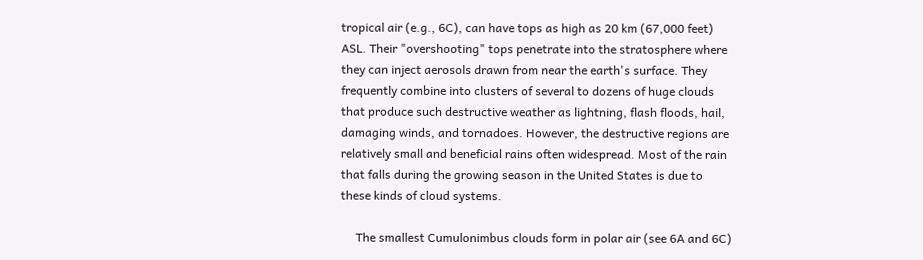tropical air (e.g., 6C), can have tops as high as 20 km (67,000 feet) ASL. Their "overshooting" tops penetrate into the stratosphere where they can inject aerosols drawn from near the earth's surface. They frequently combine into clusters of several to dozens of huge clouds that produce such destructive weather as lightning, flash floods, hail, damaging winds, and tornadoes. However, the destructive regions are relatively small and beneficial rains often widespread. Most of the rain that falls during the growing season in the United States is due to these kinds of cloud systems.

     The smallest Cumulonimbus clouds form in polar air (see 6A and 6C)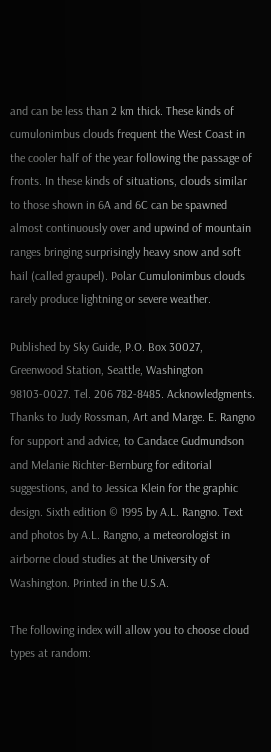and can be less than 2 km thick. These kinds of cumulonimbus clouds frequent the West Coast in the cooler half of the year following the passage of fronts. In these kinds of situations, clouds similar to those shown in 6A and 6C can be spawned almost continuously over and upwind of mountain ranges bringing surprisingly heavy snow and soft hail (called graupel). Polar Cumulonimbus clouds rarely produce lightning or severe weather.

Published by Sky Guide, P.O. Box 30027, Greenwood Station, Seattle, Washington 98103-0027. Tel. 206 782-8485. Acknowledgments. Thanks to Judy Rossman, Art and Marge. E. Rangno for support and advice, to Candace Gudmundson and Melanie Richter-Bernburg for editorial suggestions, and to Jessica Klein for the graphic design. Sixth edition © 1995 by A.L. Rangno. Text and photos by A.L. Rangno, a meteorologist in airborne cloud studies at the University of Washington. Printed in the U.S.A.

The following index will allow you to choose cloud types at random: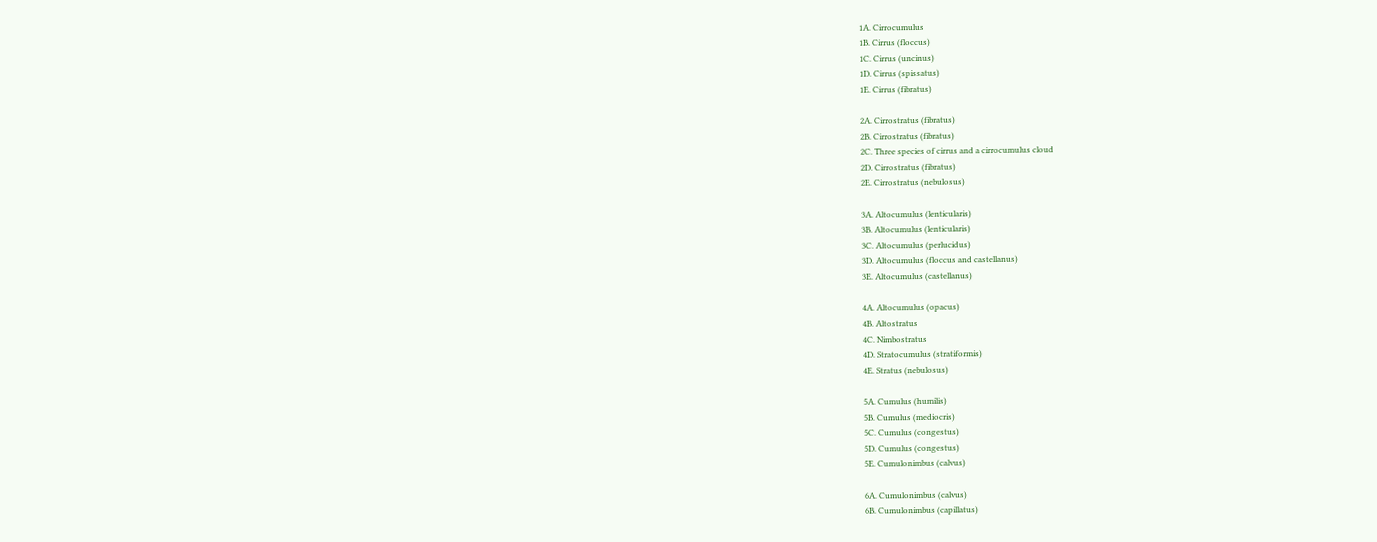1A. Cirrocumulus
1B. Cirrus (floccus)
1C. Cirrus (uncinus)
1D. Cirrus (spissatus)
1E. Cirrus (fibratus)

2A. Cirrostratus (fibratus)
2B. Cirrostratus (fibratus)
2C. Three species of cirrus and a cirrocumulus cloud
2D. Cirrostratus (fibratus)
2E. Cirrostratus (nebulosus)

3A. Altocumulus (lenticularis)
3B. Altocumulus (lenticularis)
3C. Altocumulus (perlucidus)
3D. Altocumulus (floccus and castellanus)
3E. Altocumulus (castellanus)

4A. Altocumulus (opacus)
4B. Altostratus
4C. Nimbostratus
4D. Stratocumulus (stratiformis)
4E. Stratus (nebulosus)

5A. Cumulus (humilis)
5B. Cumulus (mediocris)
5C. Cumulus (congestus)
5D. Cumulus (congestus)
5E. Cumulonimbus (calvus)

6A. Cumulonimbus (calvus)
6B. Cumulonimbus (capillatus)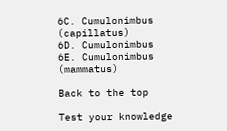6C. Cumulonimbus (capillatus)
6D. Cumulonimbus
6E. Cumulonimbus (mammatus)

Back to the top

Test your knowledge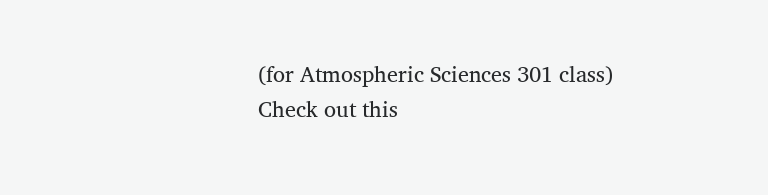(for Atmospheric Sciences 301 class)
Check out this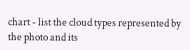chart - list the cloud types represented by the photo and its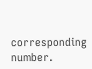corresponding number.